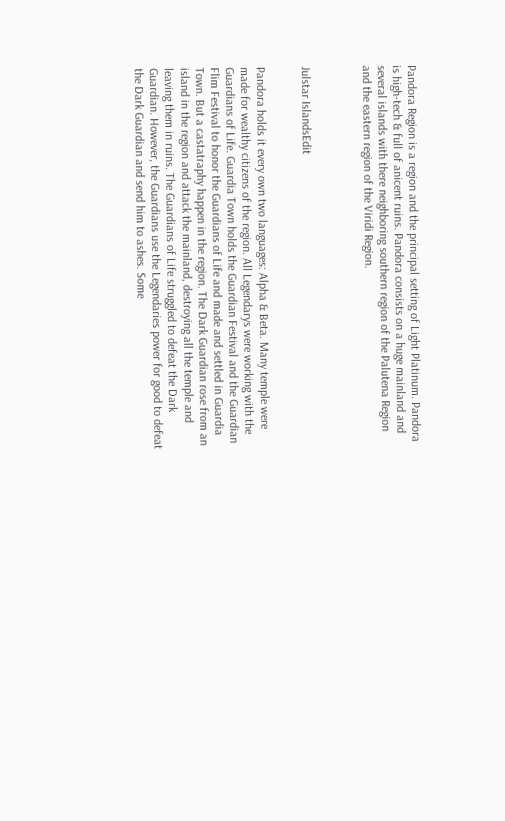Pandora Region is a region and the principal setting of Light Platinum. Pandora is high-tech & full of anicent ruins. Pandora consists on a huge mainland and several islands with there neighboring southern region of the Palutena Region and the eastern region of the Viridi Region.



Julstar IslandsEdit


Pandora holds it every own two languages: Alpha & Beta. Many temple were made for wealthy citizens of the region. All Legendarys were working with the Guardians of Life. Guardia Town holds the Guardian Festival and the Guardian Flim Festival to honor the Guardians of Life and made and settled in Guardia Town. But a castatraphy happen in the region. The Dark Guardian rose from an island in the region and attack the mainland, destroying all the temple and leaving them in ruins. The Guardians of Life struggled to defeat the Dark Guardian. However, the Guardians use the Legendaries power for good to defeat the Dark Guardian and send him to ashes. Some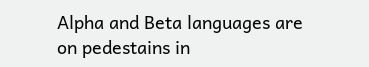Alpha and Beta languages are on pedestains in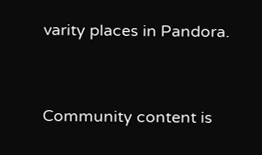varity places in Pandora.


Community content is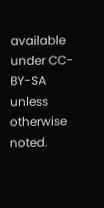available under CC-BY-SA unless otherwise noted.